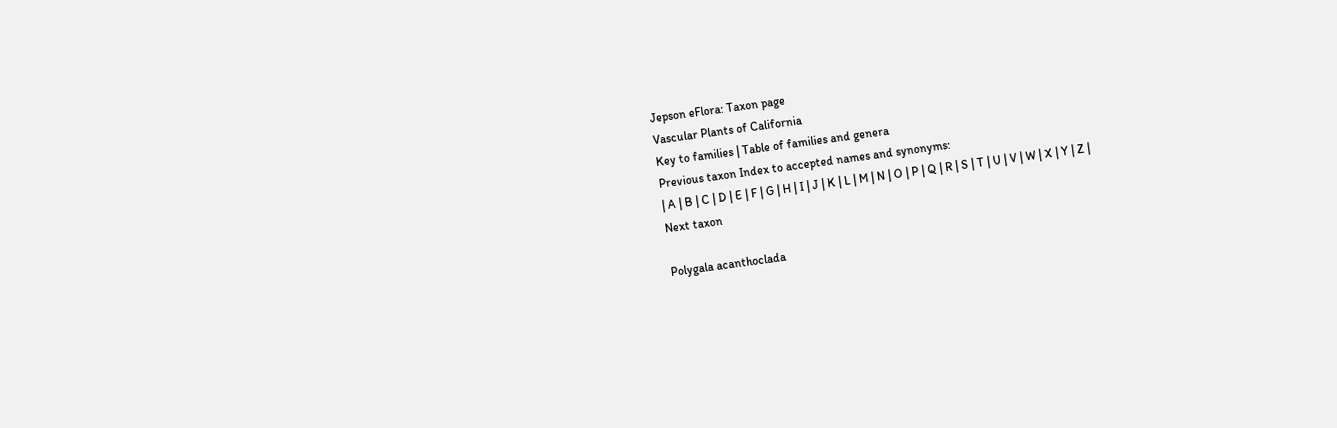Jepson eFlora: Taxon page
Vascular Plants of California
Key to families | Table of families and genera
Previous taxon Index to accepted names and synonyms:
| A | B | C | D | E | F | G | H | I | J | K | L | M | N | O | P | Q | R | S | T | U | V | W | X | Y | Z |
Next taxon

Polygala acanthoclada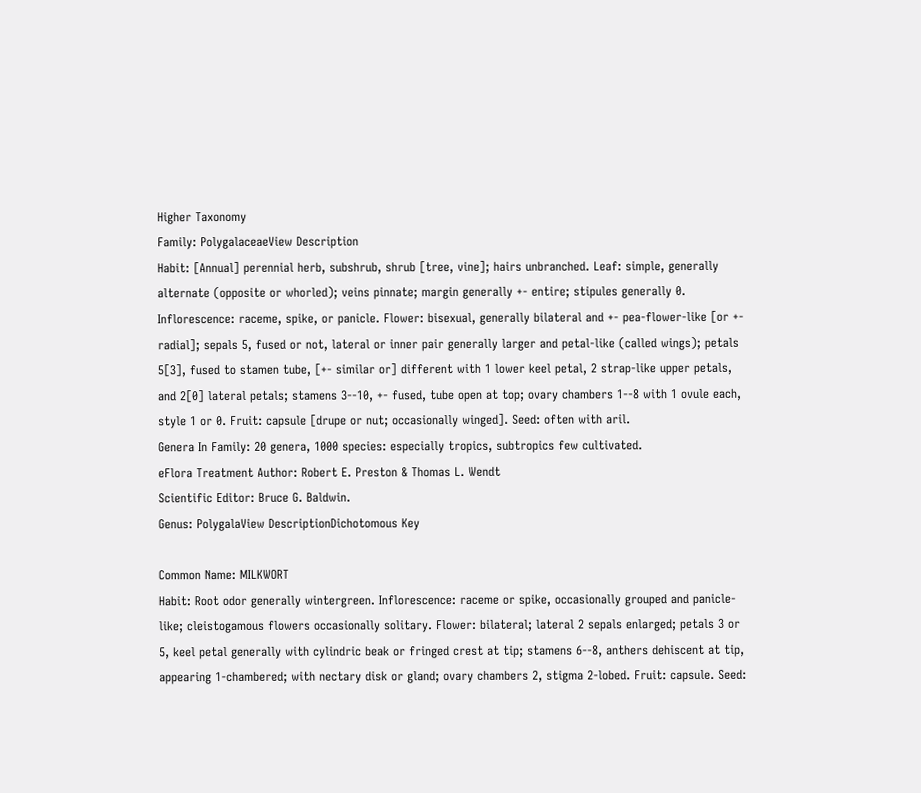Higher Taxonomy
Family: PolygalaceaeView Description
Habit: [Annual] perennial herb, subshrub, shrub [tree, vine]; hairs unbranched. Leaf: simple, generally alternate (opposite or whorled); veins pinnate; margin generally +- entire; stipules generally 0. Inflorescence: raceme, spike, or panicle. Flower: bisexual, generally bilateral and +- pea-flower-like [or +- radial]; sepals 5, fused or not, lateral or inner pair generally larger and petal-like (called wings); petals 5[3], fused to stamen tube, [+- similar or] different with 1 lower keel petal, 2 strap-like upper petals, and 2[0] lateral petals; stamens 3--10, +- fused, tube open at top; ovary chambers 1--8 with 1 ovule each, style 1 or 0. Fruit: capsule [drupe or nut; occasionally winged]. Seed: often with aril.
Genera In Family: 20 genera, 1000 species: especially tropics, subtropics few cultivated.
eFlora Treatment Author: Robert E. Preston & Thomas L. Wendt
Scientific Editor: Bruce G. Baldwin.
Genus: PolygalaView DescriptionDichotomous Key

Common Name: MILKWORT
Habit: Root odor generally wintergreen. Inflorescence: raceme or spike, occasionally grouped and panicle-like; cleistogamous flowers occasionally solitary. Flower: bilateral; lateral 2 sepals enlarged; petals 3 or 5, keel petal generally with cylindric beak or fringed crest at tip; stamens 6--8, anthers dehiscent at tip, appearing 1-chambered; with nectary disk or gland; ovary chambers 2, stigma 2-lobed. Fruit: capsule. Seed: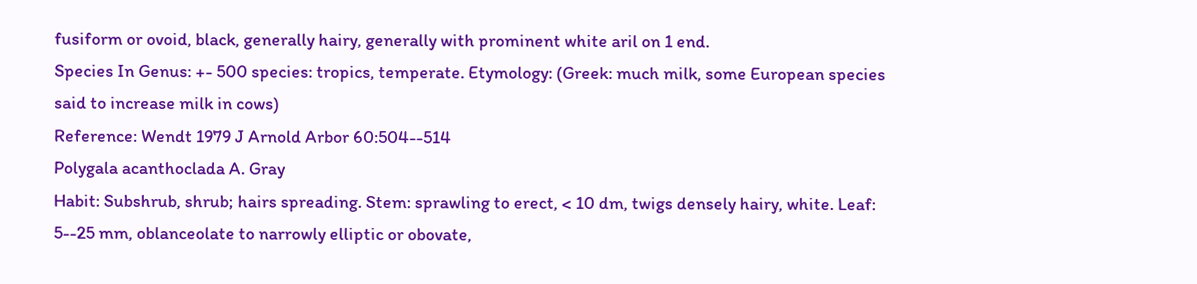fusiform or ovoid, black, generally hairy, generally with prominent white aril on 1 end.
Species In Genus: +- 500 species: tropics, temperate. Etymology: (Greek: much milk, some European species said to increase milk in cows)
Reference: Wendt 1979 J Arnold Arbor 60:504--514
Polygala acanthoclada A. Gray
Habit: Subshrub, shrub; hairs spreading. Stem: sprawling to erect, < 10 dm, twigs densely hairy, white. Leaf: 5--25 mm, oblanceolate to narrowly elliptic or obovate,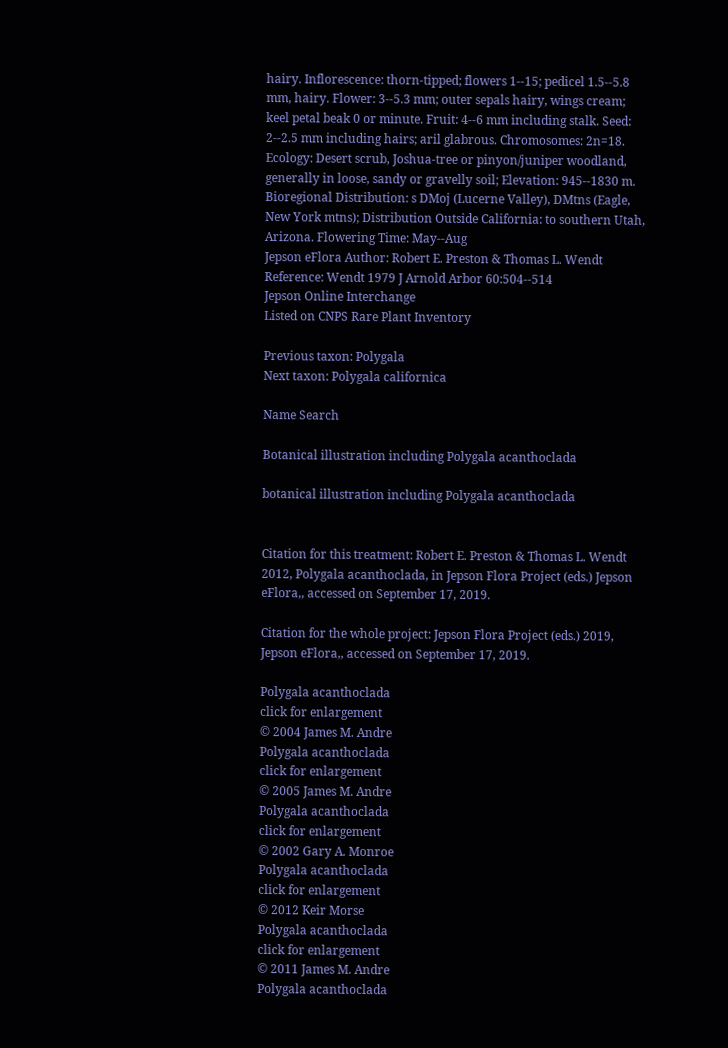hairy. Inflorescence: thorn-tipped; flowers 1--15; pedicel 1.5--5.8 mm, hairy. Flower: 3--5.3 mm; outer sepals hairy, wings cream; keel petal beak 0 or minute. Fruit: 4--6 mm including stalk. Seed: 2--2.5 mm including hairs; aril glabrous. Chromosomes: 2n=18.
Ecology: Desert scrub, Joshua-tree or pinyon/juniper woodland, generally in loose, sandy or gravelly soil; Elevation: 945--1830 m. Bioregional Distribution: s DMoj (Lucerne Valley), DMtns (Eagle, New York mtns); Distribution Outside California: to southern Utah, Arizona. Flowering Time: May--Aug
Jepson eFlora Author: Robert E. Preston & Thomas L. Wendt
Reference: Wendt 1979 J Arnold Arbor 60:504--514
Jepson Online Interchange
Listed on CNPS Rare Plant Inventory

Previous taxon: Polygala
Next taxon: Polygala californica

Name Search

Botanical illustration including Polygala acanthoclada

botanical illustration including Polygala acanthoclada


Citation for this treatment: Robert E. Preston & Thomas L. Wendt 2012, Polygala acanthoclada, in Jepson Flora Project (eds.) Jepson eFlora,, accessed on September 17, 2019.

Citation for the whole project: Jepson Flora Project (eds.) 2019, Jepson eFlora,, accessed on September 17, 2019.

Polygala acanthoclada
click for enlargement
© 2004 James M. Andre
Polygala acanthoclada
click for enlargement
© 2005 James M. Andre
Polygala acanthoclada
click for enlargement
© 2002 Gary A. Monroe
Polygala acanthoclada
click for enlargement
© 2012 Keir Morse
Polygala acanthoclada
click for enlargement
© 2011 James M. Andre
Polygala acanthoclada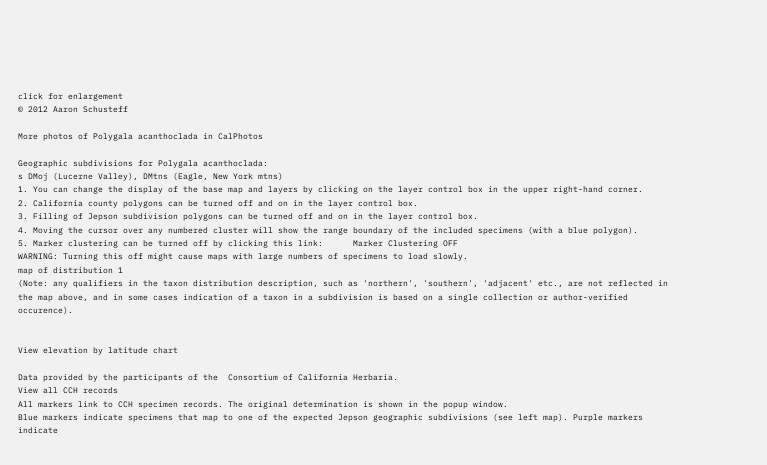click for enlargement
© 2012 Aaron Schusteff

More photos of Polygala acanthoclada in CalPhotos

Geographic subdivisions for Polygala acanthoclada:
s DMoj (Lucerne Valley), DMtns (Eagle, New York mtns)
1. You can change the display of the base map and layers by clicking on the layer control box in the upper right-hand corner.
2. California county polygons can be turned off and on in the layer control box.
3. Filling of Jepson subdivision polygons can be turned off and on in the layer control box.
4. Moving the cursor over any numbered cluster will show the range boundary of the included specimens (with a blue polygon).
5. Marker clustering can be turned off by clicking this link:      Marker Clustering OFF
WARNING: Turning this off might cause maps with large numbers of specimens to load slowly.
map of distribution 1
(Note: any qualifiers in the taxon distribution description, such as 'northern', 'southern', 'adjacent' etc., are not reflected in the map above, and in some cases indication of a taxon in a subdivision is based on a single collection or author-verified occurence).


View elevation by latitude chart

Data provided by the participants of the  Consortium of California Herbaria.
View all CCH records
All markers link to CCH specimen records. The original determination is shown in the popup window.
Blue markers indicate specimens that map to one of the expected Jepson geographic subdivisions (see left map). Purple markers indicate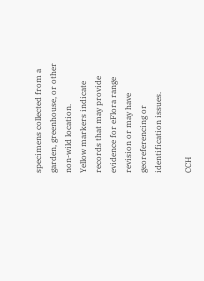specimens collected from a garden, greenhouse, or other non-wild location.
Yellow markers indicate records that may provide evidence for eFlora range revision or may have georeferencing or identification issues.

CCH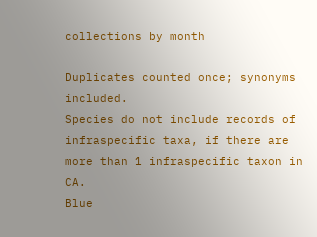collections by month

Duplicates counted once; synonyms included.
Species do not include records of infraspecific taxa, if there are more than 1 infraspecific taxon in CA.
Blue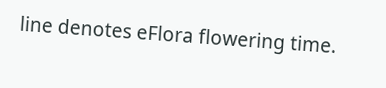line denotes eFlora flowering time.